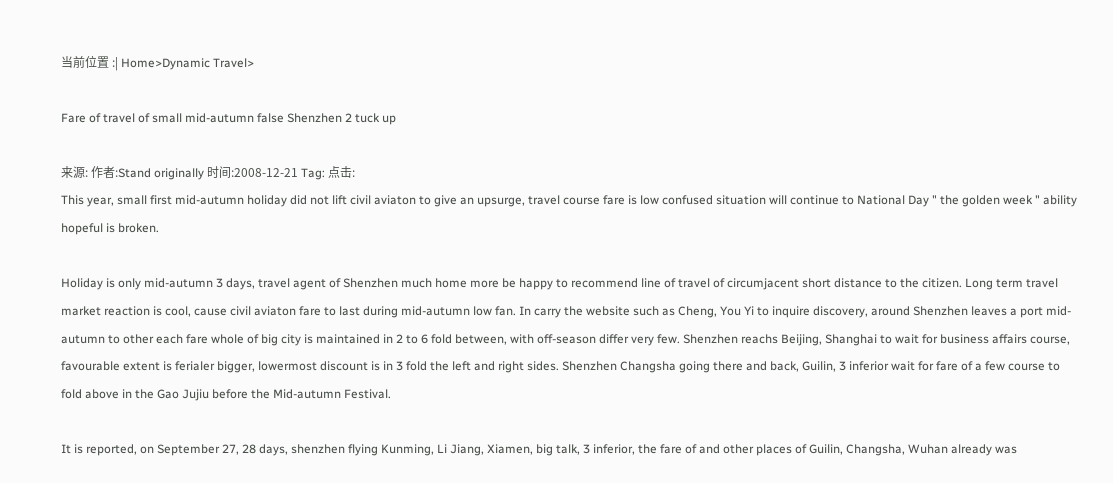当前位置 :| Home>Dynamic Travel>

Fare of travel of small mid-autumn false Shenzhen 2 tuck up

来源: 作者:Stand originally 时间:2008-12-21 Tag: 点击:
This year, small first mid-autumn holiday did not lift civil aviaton to give an upsurge, travel course fare is low confused situation will continue to National Day " the golden week " ability hopeful is broken.

Holiday is only mid-autumn 3 days, travel agent of Shenzhen much home more be happy to recommend line of travel of circumjacent short distance to the citizen. Long term travel market reaction is cool, cause civil aviaton fare to last during mid-autumn low fan. In carry the website such as Cheng, You Yi to inquire discovery, around Shenzhen leaves a port mid-autumn to other each fare whole of big city is maintained in 2 to 6 fold between, with off-season differ very few. Shenzhen reachs Beijing, Shanghai to wait for business affairs course, favourable extent is ferialer bigger, lowermost discount is in 3 fold the left and right sides. Shenzhen Changsha going there and back, Guilin, 3 inferior wait for fare of a few course to fold above in the Gao Jujiu before the Mid-autumn Festival.

It is reported, on September 27, 28 days, shenzhen flying Kunming, Li Jiang, Xiamen, big talk, 3 inferior, the fare of and other places of Guilin, Changsha, Wuhan already was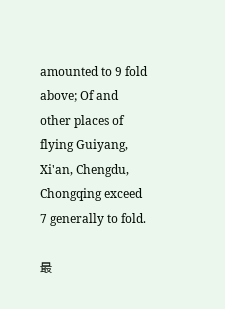amounted to 9 fold above; Of and other places of flying Guiyang, Xi'an, Chengdu, Chongqing exceed 7 generally to fold.

最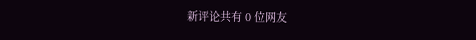新评论共有 0 位网友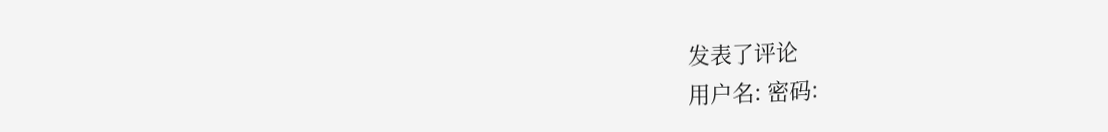发表了评论
用户名: 密码: